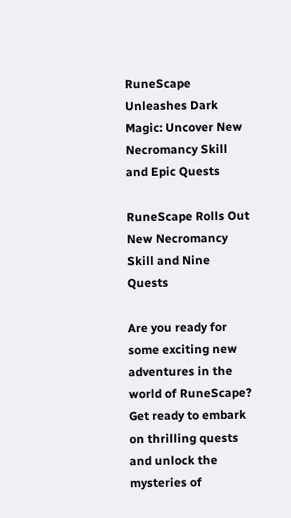RuneScape Unleashes Dark Magic: Uncover New Necromancy Skill and Epic Quests

RuneScape Rolls Out New Necromancy Skill and Nine Quests

Are you ready for some exciting new adventures in the world of RuneScape? Get ready to embark on thrilling quests and unlock the mysteries of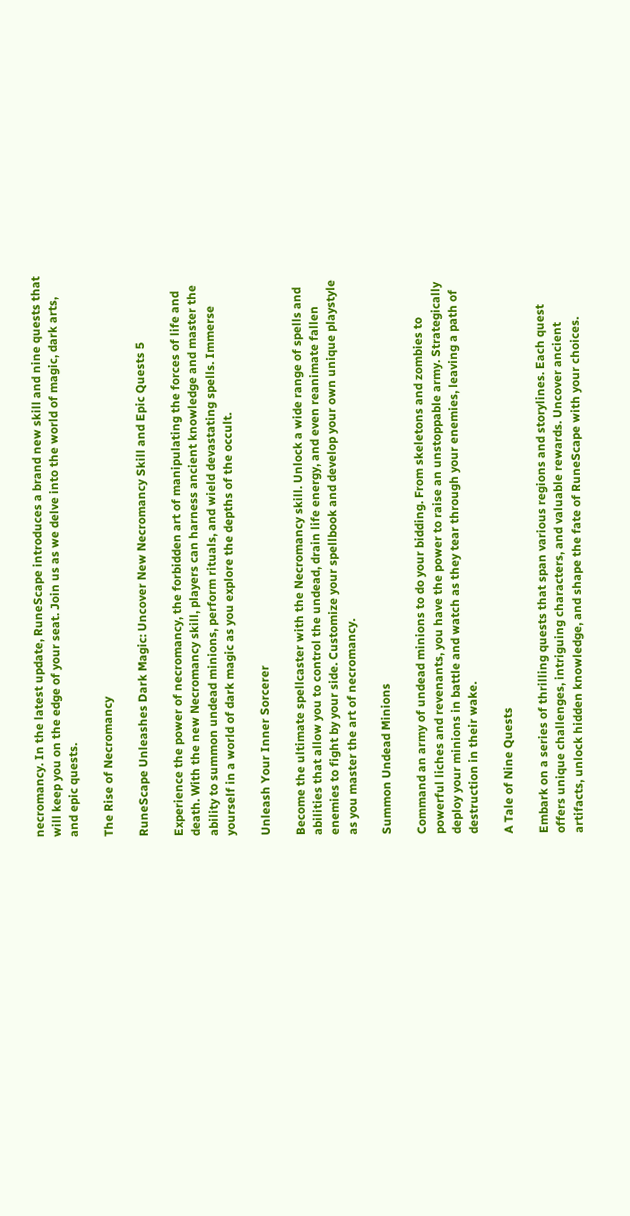necromancy. In the latest update, RuneScape introduces a brand new skill and nine quests that will keep you on the edge of your seat. Join us as we delve into the world of magic, dark arts, and epic quests.

The Rise of Necromancy

RuneScape Unleashes Dark Magic: Uncover New Necromancy Skill and Epic Quests 5

Experience the power of necromancy, the forbidden art of manipulating the forces of life and death. With the new Necromancy skill, players can harness ancient knowledge and master the ability to summon undead minions, perform rituals, and wield devastating spells. Immerse yourself in a world of dark magic as you explore the depths of the occult.

Unleash Your Inner Sorcerer

Become the ultimate spellcaster with the Necromancy skill. Unlock a wide range of spells and abilities that allow you to control the undead, drain life energy, and even reanimate fallen enemies to fight by your side. Customize your spellbook and develop your own unique playstyle as you master the art of necromancy.

Summon Undead Minions

Command an army of undead minions to do your bidding. From skeletons and zombies to powerful liches and revenants, you have the power to raise an unstoppable army. Strategically deploy your minions in battle and watch as they tear through your enemies, leaving a path of destruction in their wake.

A Tale of Nine Quests

Embark on a series of thrilling quests that span various regions and storylines. Each quest offers unique challenges, intriguing characters, and valuable rewards. Uncover ancient artifacts, unlock hidden knowledge, and shape the fate of RuneScape with your choices.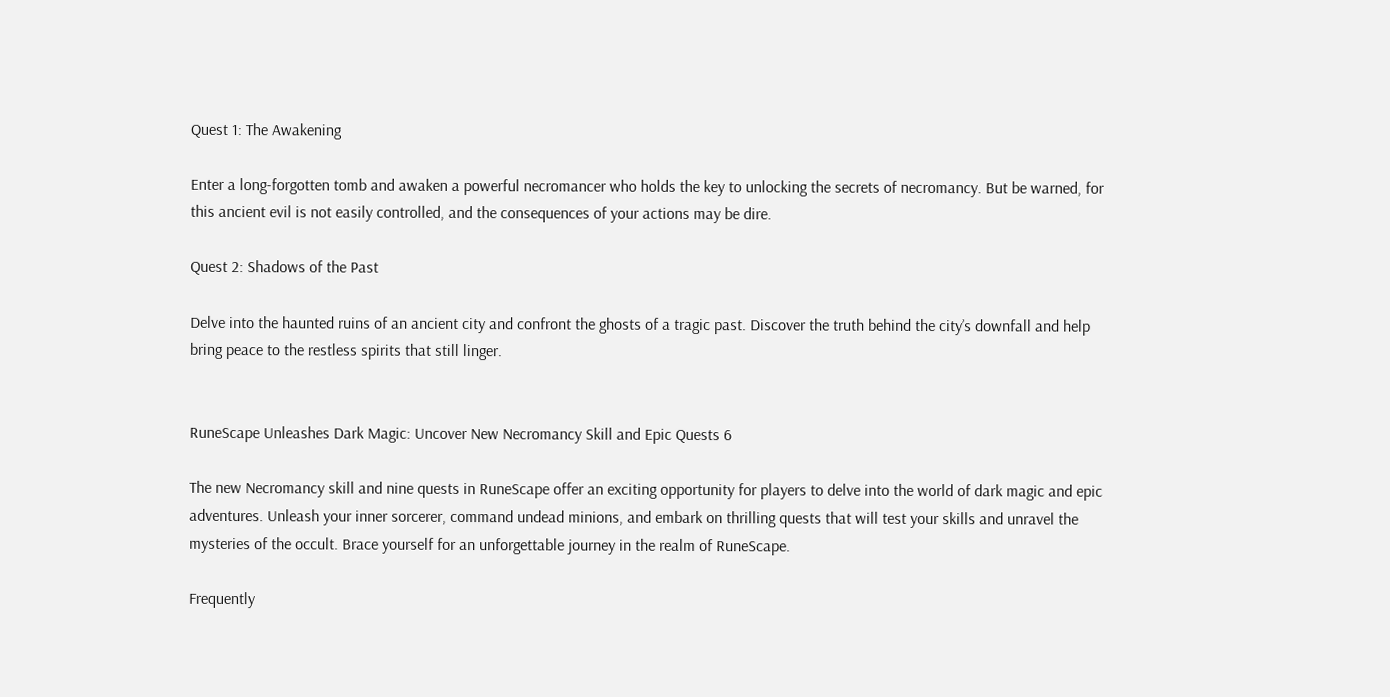Quest 1: The Awakening

Enter a long-forgotten tomb and awaken a powerful necromancer who holds the key to unlocking the secrets of necromancy. But be warned, for this ancient evil is not easily controlled, and the consequences of your actions may be dire.

Quest 2: Shadows of the Past

Delve into the haunted ruins of an ancient city and confront the ghosts of a tragic past. Discover the truth behind the city’s downfall and help bring peace to the restless spirits that still linger.


RuneScape Unleashes Dark Magic: Uncover New Necromancy Skill and Epic Quests 6

The new Necromancy skill and nine quests in RuneScape offer an exciting opportunity for players to delve into the world of dark magic and epic adventures. Unleash your inner sorcerer, command undead minions, and embark on thrilling quests that will test your skills and unravel the mysteries of the occult. Brace yourself for an unforgettable journey in the realm of RuneScape.

Frequently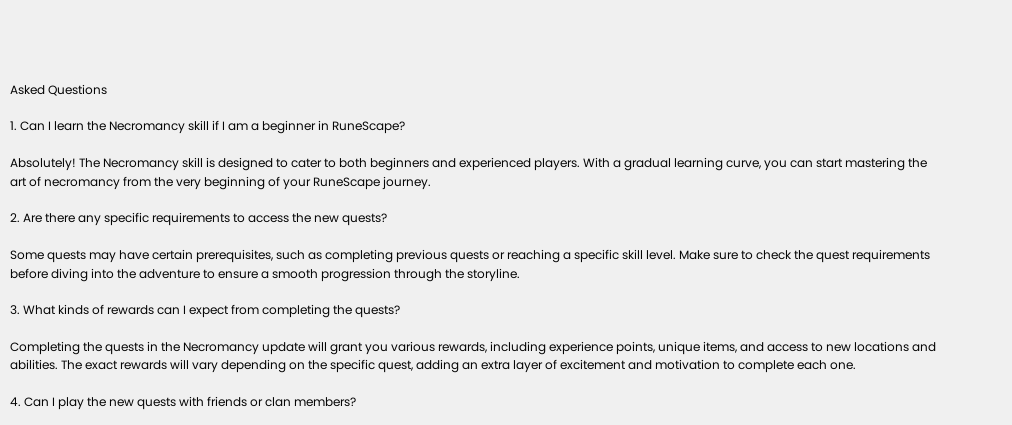Asked Questions

1. Can I learn the Necromancy skill if I am a beginner in RuneScape?

Absolutely! The Necromancy skill is designed to cater to both beginners and experienced players. With a gradual learning curve, you can start mastering the art of necromancy from the very beginning of your RuneScape journey.

2. Are there any specific requirements to access the new quests?

Some quests may have certain prerequisites, such as completing previous quests or reaching a specific skill level. Make sure to check the quest requirements before diving into the adventure to ensure a smooth progression through the storyline.

3. What kinds of rewards can I expect from completing the quests?

Completing the quests in the Necromancy update will grant you various rewards, including experience points, unique items, and access to new locations and abilities. The exact rewards will vary depending on the specific quest, adding an extra layer of excitement and motivation to complete each one.

4. Can I play the new quests with friends or clan members?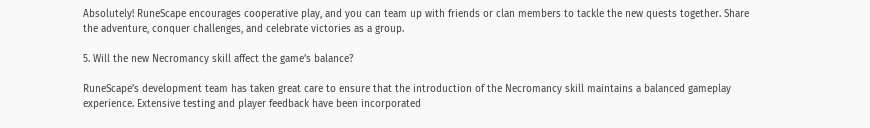Absolutely! RuneScape encourages cooperative play, and you can team up with friends or clan members to tackle the new quests together. Share the adventure, conquer challenges, and celebrate victories as a group.

5. Will the new Necromancy skill affect the game’s balance?

RuneScape’s development team has taken great care to ensure that the introduction of the Necromancy skill maintains a balanced gameplay experience. Extensive testing and player feedback have been incorporated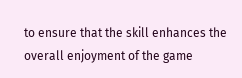to ensure that the skill enhances the overall enjoyment of the game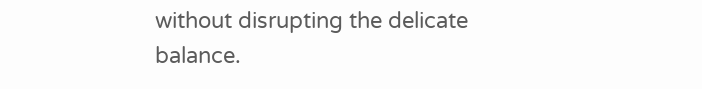without disrupting the delicate balance.